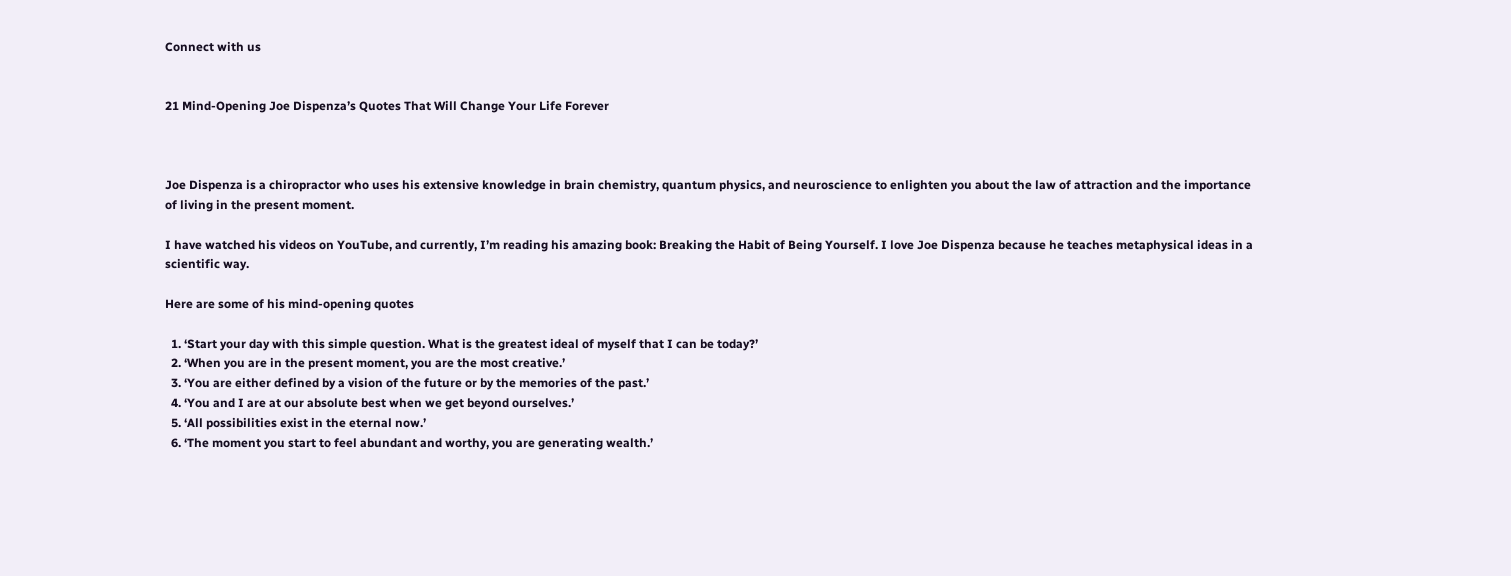Connect with us


21 Mind-Opening Joe Dispenza’s Quotes That Will Change Your Life Forever



Joe Dispenza is a chiropractor who uses his extensive knowledge in brain chemistry, quantum physics, and neuroscience to enlighten you about the law of attraction and the importance of living in the present moment.

I have watched his videos on YouTube, and currently, I’m reading his amazing book: Breaking the Habit of Being Yourself. I love Joe Dispenza because he teaches metaphysical ideas in a scientific way.

Here are some of his mind-opening quotes

  1. ‘Start your day with this simple question. What is the greatest ideal of myself that I can be today?’
  2. ‘When you are in the present moment, you are the most creative.’
  3. ‘You are either defined by a vision of the future or by the memories of the past.’
  4. ‘You and I are at our absolute best when we get beyond ourselves.’
  5. ‘All possibilities exist in the eternal now.’
  6. ‘The moment you start to feel abundant and worthy, you are generating wealth.’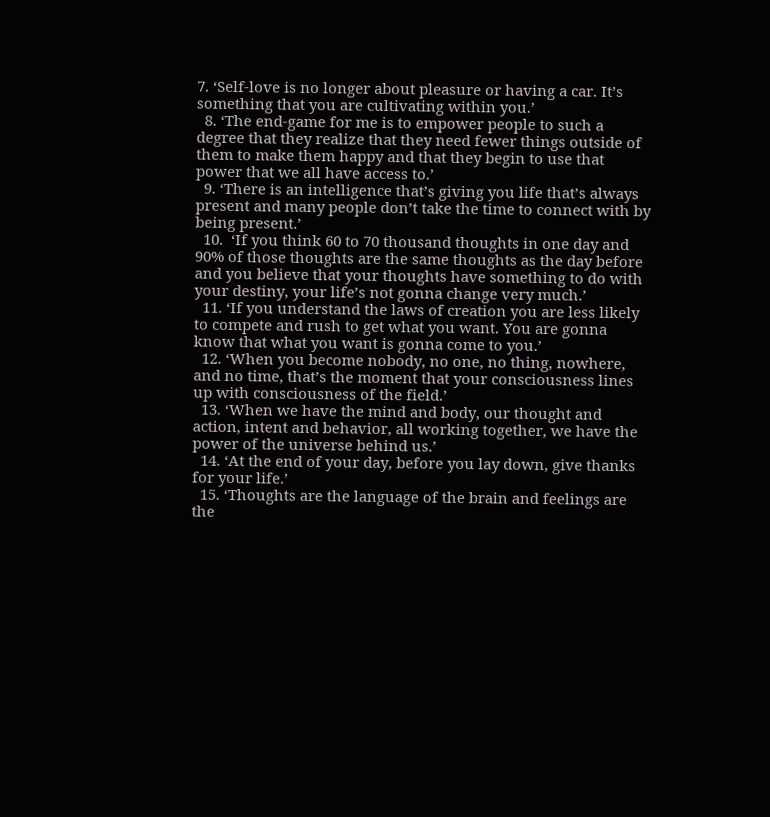7. ‘Self-love is no longer about pleasure or having a car. It’s something that you are cultivating within you.’
  8. ‘The end-game for me is to empower people to such a degree that they realize that they need fewer things outside of them to make them happy and that they begin to use that power that we all have access to.’
  9. ‘There is an intelligence that’s giving you life that’s always present and many people don’t take the time to connect with by being present.’
  10.  ‘If you think 60 to 70 thousand thoughts in one day and 90% of those thoughts are the same thoughts as the day before and you believe that your thoughts have something to do with your destiny, your life’s not gonna change very much.’
  11. ‘If you understand the laws of creation you are less likely to compete and rush to get what you want. You are gonna know that what you want is gonna come to you.’
  12. ‘When you become nobody, no one, no thing, nowhere, and no time, that’s the moment that your consciousness lines up with consciousness of the field.’
  13. ‘When we have the mind and body, our thought and action, intent and behavior, all working together, we have the power of the universe behind us.’
  14. ‘At the end of your day, before you lay down, give thanks for your life.’
  15. ‘Thoughts are the language of the brain and feelings are the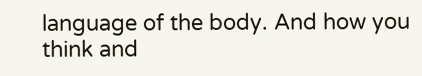language of the body. And how you think and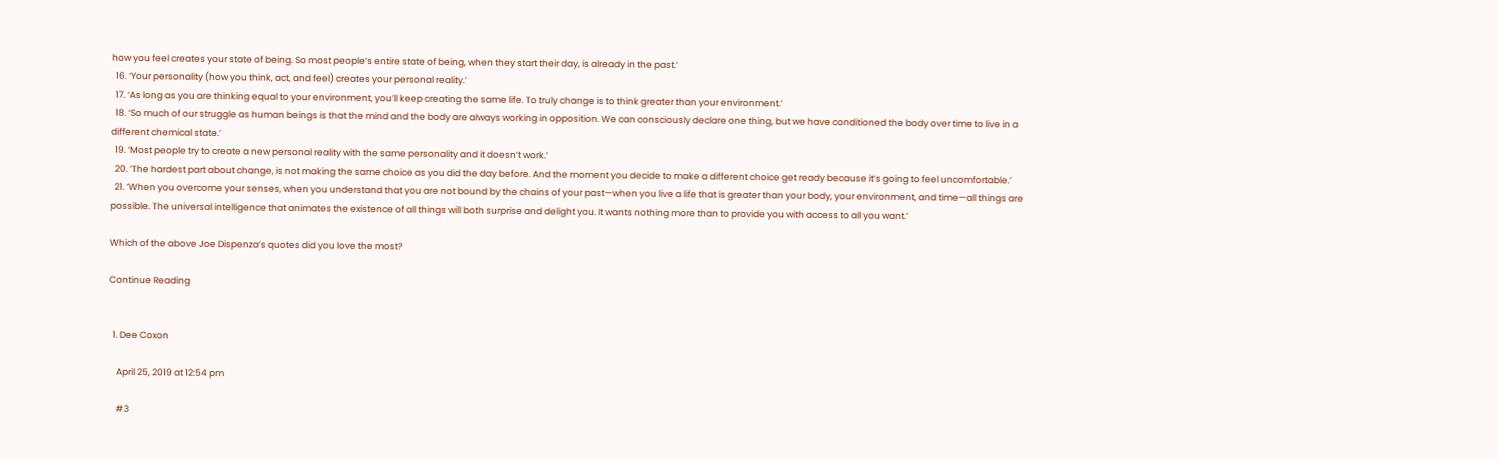how you feel creates your state of being. So most people’s entire state of being, when they start their day, is already in the past.’
  16. ‘Your personality (how you think, act, and feel) creates your personal reality.’
  17. ‘As long as you are thinking equal to your environment, you’ll keep creating the same life. To truly change is to think greater than your environment.’
  18. ‘So much of our struggle as human beings is that the mind and the body are always working in opposition. We can consciously declare one thing, but we have conditioned the body over time to live in a different chemical state.’
  19. ‘Most people try to create a new personal reality with the same personality and it doesn’t work.’
  20. ‘The hardest part about change, is not making the same choice as you did the day before. And the moment you decide to make a different choice get ready because it’s going to feel uncomfortable.’
  21. ‘When you overcome your senses, when you understand that you are not bound by the chains of your past—when you live a life that is greater than your body, your environment, and time—all things are possible. The universal intelligence that animates the existence of all things will both surprise and delight you. It wants nothing more than to provide you with access to all you want.’

Which of the above Joe Dispenza’s quotes did you love the most?

Continue Reading


  1. Dee Coxon

    April 25, 2019 at 12:54 pm

    #3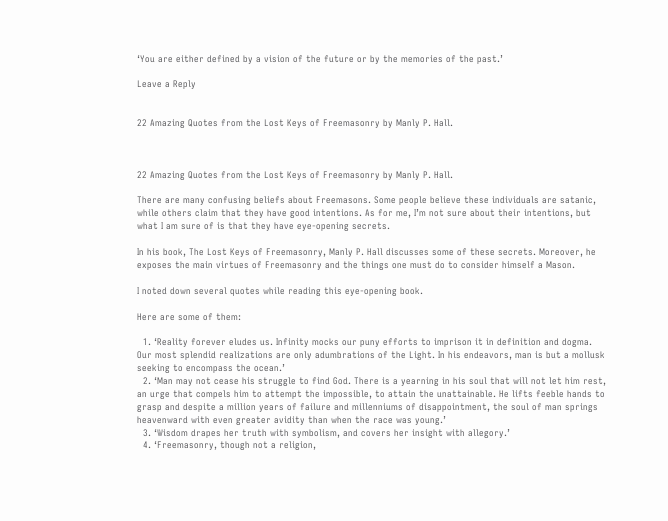‘You are either defined by a vision of the future or by the memories of the past.’

Leave a Reply


22 Amazing Quotes from the Lost Keys of Freemasonry by Manly P. Hall.



22 Amazing Quotes from the Lost Keys of Freemasonry by Manly P. Hall.

There are many confusing beliefs about Freemasons. Some people believe these individuals are satanic, while others claim that they have good intentions. As for me, I’m not sure about their intentions, but what I am sure of is that they have eye-opening secrets.

In his book, The Lost Keys of Freemasonry, Manly P. Hall discusses some of these secrets. Moreover, he exposes the main virtues of Freemasonry and the things one must do to consider himself a Mason.

I noted down several quotes while reading this eye-opening book.

Here are some of them:

  1. ‘Reality forever eludes us. Infinity mocks our puny efforts to imprison it in definition and dogma. Our most splendid realizations are only adumbrations of the Light. In his endeavors, man is but a mollusk seeking to encompass the ocean.’
  2. ‘Man may not cease his struggle to find God. There is a yearning in his soul that will not let him rest, an urge that compels him to attempt the impossible, to attain the unattainable. He lifts feeble hands to grasp and despite a million years of failure and millenniums of disappointment, the soul of man springs heavenward with even greater avidity than when the race was young.’
  3. ‘Wisdom drapes her truth with symbolism, and covers her insight with allegory.’
  4. ‘Freemasonry, though not a religion,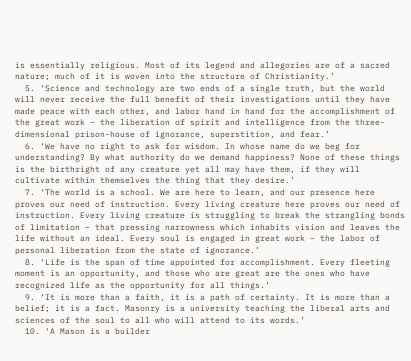is essentially religious. Most of its legend and allegories are of a sacred nature; much of it is woven into the structure of Christianity.’
  5. ‘Science and technology are two ends of a single truth, but the world will never receive the full benefit of their investigations until they have made peace with each other, and labor hand in hand for the accomplishment of the great work – the liberation of spirit and intelligence from the three-dimensional prison-house of ignorance, superstition, and fear.’
  6. ‘We have no right to ask for wisdom. In whose name do we beg for understanding? By what authority do we demand happiness? None of these things is the birthright of any creature yet all may have them, if they will cultivate within themselves the thing that they desire.’
  7. ‘The world is a school. We are here to learn, and our presence here proves our need of instruction. Every living creature here proves our need of instruction. Every living creature is struggling to break the strangling bonds of limitation – that pressing narrowness which inhabits vision and leaves the life without an ideal. Every soul is engaged in great work – the labor of personal liberation from the state of ignorance.’
  8. ‘Life is the span of time appointed for accomplishment. Every fleeting moment is an opportunity, and those who are great are the ones who have recognized life as the opportunity for all things.’
  9. ‘It is more than a faith, it is a path of certainty. It is more than a belief; it is a fact. Masonry is a university teaching the liberal arts and sciences of the soul to all who will attend to its words.’
  10. ‘A Mason is a builder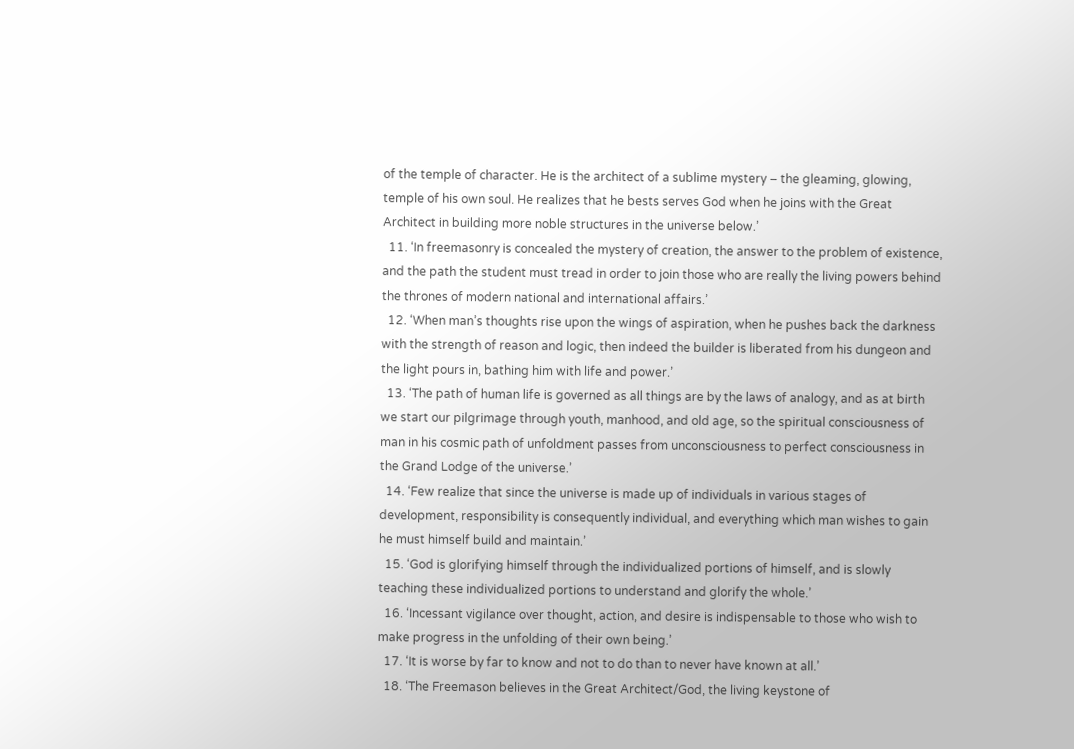of the temple of character. He is the architect of a sublime mystery – the gleaming, glowing, temple of his own soul. He realizes that he bests serves God when he joins with the Great Architect in building more noble structures in the universe below.’
  11. ‘In freemasonry is concealed the mystery of creation, the answer to the problem of existence, and the path the student must tread in order to join those who are really the living powers behind the thrones of modern national and international affairs.’
  12. ‘When man’s thoughts rise upon the wings of aspiration, when he pushes back the darkness with the strength of reason and logic, then indeed the builder is liberated from his dungeon and the light pours in, bathing him with life and power.’
  13. ‘The path of human life is governed as all things are by the laws of analogy, and as at birth we start our pilgrimage through youth, manhood, and old age, so the spiritual consciousness of man in his cosmic path of unfoldment passes from unconsciousness to perfect consciousness in the Grand Lodge of the universe.’
  14. ‘Few realize that since the universe is made up of individuals in various stages of development, responsibility is consequently individual, and everything which man wishes to gain he must himself build and maintain.’
  15. ‘God is glorifying himself through the individualized portions of himself, and is slowly teaching these individualized portions to understand and glorify the whole.’
  16. ‘Incessant vigilance over thought, action, and desire is indispensable to those who wish to make progress in the unfolding of their own being.’
  17. ‘It is worse by far to know and not to do than to never have known at all.’
  18. ‘The Freemason believes in the Great Architect/God, the living keystone of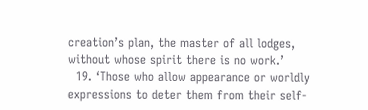creation’s plan, the master of all lodges, without whose spirit there is no work.’
  19. ‘Those who allow appearance or worldly expressions to deter them from their self-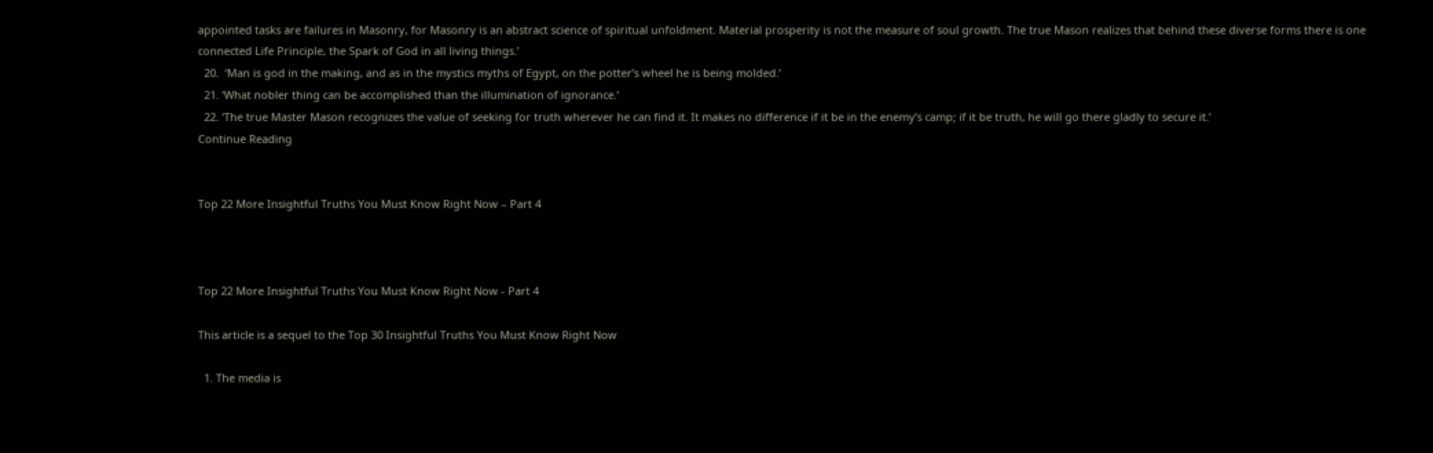appointed tasks are failures in Masonry, for Masonry is an abstract science of spiritual unfoldment. Material prosperity is not the measure of soul growth. The true Mason realizes that behind these diverse forms there is one connected Life Principle, the Spark of God in all living things.’
  20.  ‘Man is god in the making, and as in the mystics myths of Egypt, on the potter’s wheel he is being molded.’
  21. ‘What nobler thing can be accomplished than the illumination of ignorance.’
  22. ‘The true Master Mason recognizes the value of seeking for truth wherever he can find it. It makes no difference if it be in the enemy’s camp; if it be truth, he will go there gladly to secure it.’
Continue Reading


Top 22 More Insightful Truths You Must Know Right Now – Part 4



Top 22 More Insightful Truths You Must Know Right Now - Part 4

This article is a sequel to the Top 30 Insightful Truths You Must Know Right Now

  1. The media is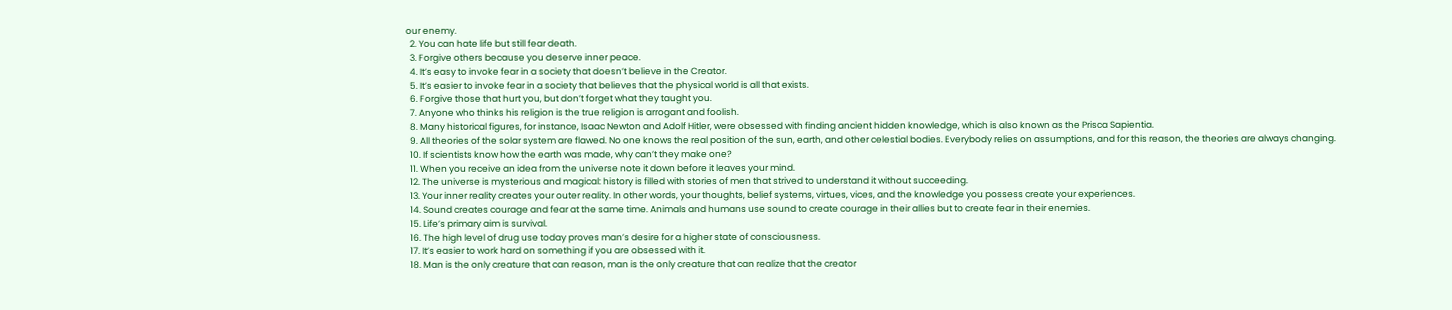our enemy.
  2. You can hate life but still fear death.
  3. Forgive others because you deserve inner peace.
  4. It’s easy to invoke fear in a society that doesn’t believe in the Creator.
  5. It’s easier to invoke fear in a society that believes that the physical world is all that exists.
  6. Forgive those that hurt you, but don’t forget what they taught you.
  7. Anyone who thinks his religion is the true religion is arrogant and foolish.
  8. Many historical figures, for instance, Isaac Newton and Adolf Hitler, were obsessed with finding ancient hidden knowledge, which is also known as the Prisca Sapientia.
  9. All theories of the solar system are flawed. No one knows the real position of the sun, earth, and other celestial bodies. Everybody relies on assumptions, and for this reason, the theories are always changing.
  10. If scientists know how the earth was made, why can’t they make one?
  11. When you receive an idea from the universe note it down before it leaves your mind.
  12. The universe is mysterious and magical: history is filled with stories of men that strived to understand it without succeeding.
  13. Your inner reality creates your outer reality. In other words, your thoughts, belief systems, virtues, vices, and the knowledge you possess create your experiences.
  14. Sound creates courage and fear at the same time. Animals and humans use sound to create courage in their allies but to create fear in their enemies.
  15. Life’s primary aim is survival.
  16. The high level of drug use today proves man’s desire for a higher state of consciousness.
  17. It’s easier to work hard on something if you are obsessed with it.
  18. Man is the only creature that can reason, man is the only creature that can realize that the creator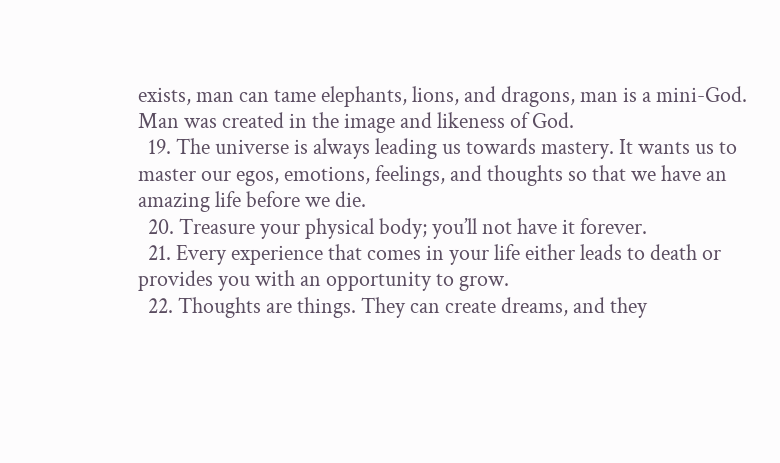exists, man can tame elephants, lions, and dragons, man is a mini-God. Man was created in the image and likeness of God.
  19. The universe is always leading us towards mastery. It wants us to master our egos, emotions, feelings, and thoughts so that we have an amazing life before we die.
  20. Treasure your physical body; you’ll not have it forever.
  21. Every experience that comes in your life either leads to death or provides you with an opportunity to grow.
  22. Thoughts are things. They can create dreams, and they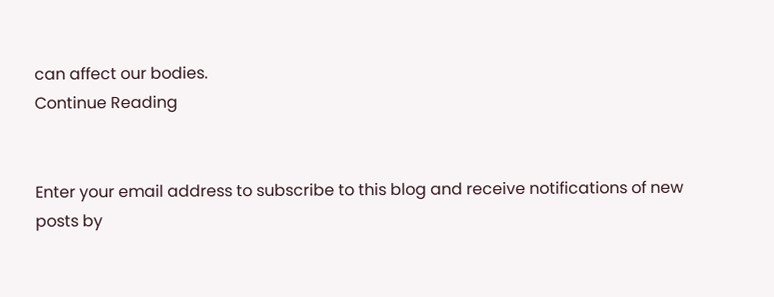can affect our bodies.
Continue Reading


Enter your email address to subscribe to this blog and receive notifications of new posts by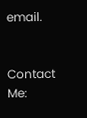email.


Contact Me: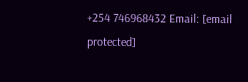+254 746968432 Email: [email protected]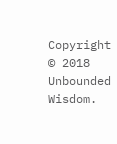Copyright © 2018 Unbounded Wisdom.